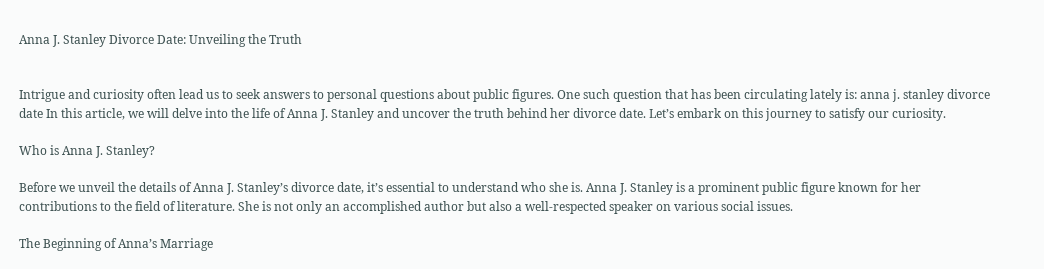Anna J. Stanley Divorce Date: Unveiling the Truth


Intrigue and curiosity often lead us to seek answers to personal questions about public figures. One such question that has been circulating lately is: anna j. stanley divorce date In this article, we will delve into the life of Anna J. Stanley and uncover the truth behind her divorce date. Let’s embark on this journey to satisfy our curiosity.

Who is Anna J. Stanley?

Before we unveil the details of Anna J. Stanley’s divorce date, it’s essential to understand who she is. Anna J. Stanley is a prominent public figure known for her contributions to the field of literature. She is not only an accomplished author but also a well-respected speaker on various social issues.

The Beginning of Anna’s Marriage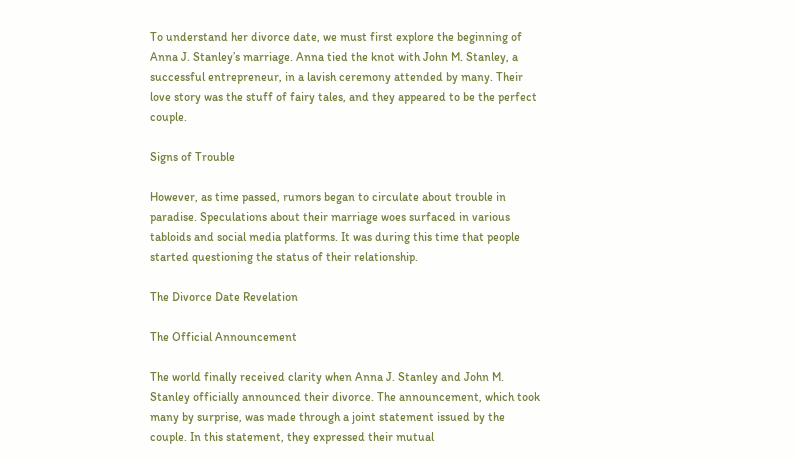To understand her divorce date, we must first explore the beginning of Anna J. Stanley’s marriage. Anna tied the knot with John M. Stanley, a successful entrepreneur, in a lavish ceremony attended by many. Their love story was the stuff of fairy tales, and they appeared to be the perfect couple.

Signs of Trouble

However, as time passed, rumors began to circulate about trouble in paradise. Speculations about their marriage woes surfaced in various tabloids and social media platforms. It was during this time that people started questioning the status of their relationship.

The Divorce Date Revelation

The Official Announcement

The world finally received clarity when Anna J. Stanley and John M. Stanley officially announced their divorce. The announcement, which took many by surprise, was made through a joint statement issued by the couple. In this statement, they expressed their mutual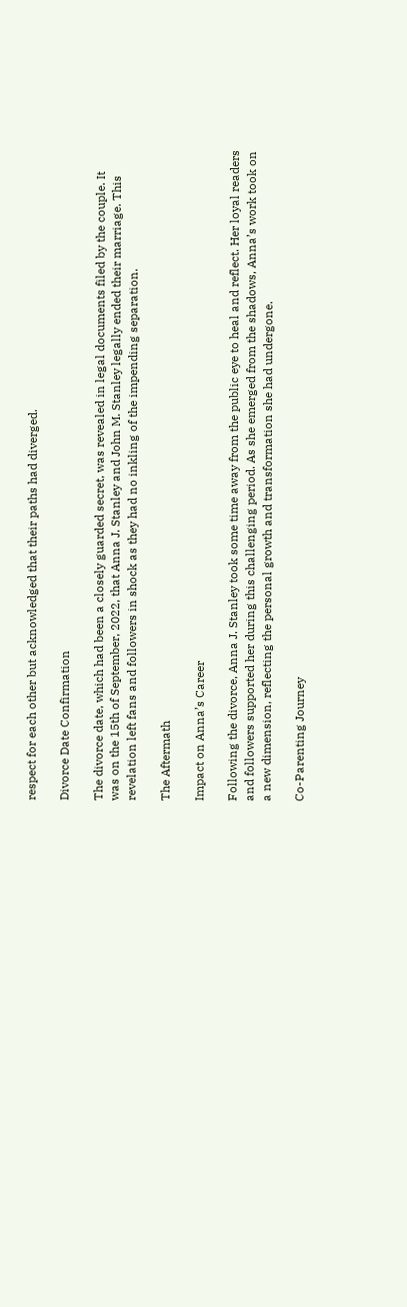respect for each other but acknowledged that their paths had diverged.

Divorce Date Confirmation

The divorce date, which had been a closely guarded secret, was revealed in legal documents filed by the couple. It was on the 15th of September, 2022, that Anna J. Stanley and John M. Stanley legally ended their marriage. This revelation left fans and followers in shock as they had no inkling of the impending separation.

The Aftermath

Impact on Anna’s Career

Following the divorce, Anna J. Stanley took some time away from the public eye to heal and reflect. Her loyal readers and followers supported her during this challenging period. As she emerged from the shadows, Anna’s work took on a new dimension, reflecting the personal growth and transformation she had undergone.

Co-Parenting Journey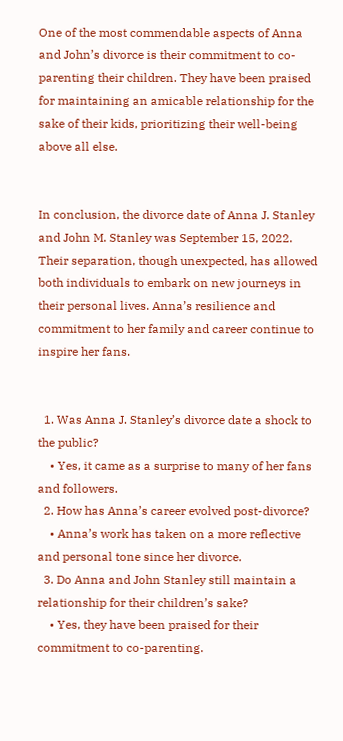One of the most commendable aspects of Anna and John’s divorce is their commitment to co-parenting their children. They have been praised for maintaining an amicable relationship for the sake of their kids, prioritizing their well-being above all else.


In conclusion, the divorce date of Anna J. Stanley and John M. Stanley was September 15, 2022. Their separation, though unexpected, has allowed both individuals to embark on new journeys in their personal lives. Anna’s resilience and commitment to her family and career continue to inspire her fans.


  1. Was Anna J. Stanley’s divorce date a shock to the public?
    • Yes, it came as a surprise to many of her fans and followers.
  2. How has Anna’s career evolved post-divorce?
    • Anna’s work has taken on a more reflective and personal tone since her divorce.
  3. Do Anna and John Stanley still maintain a relationship for their children’s sake?
    • Yes, they have been praised for their commitment to co-parenting.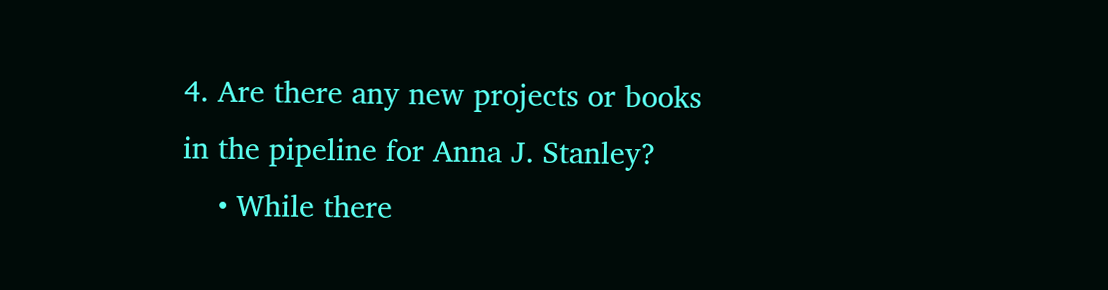4. Are there any new projects or books in the pipeline for Anna J. Stanley?
    • While there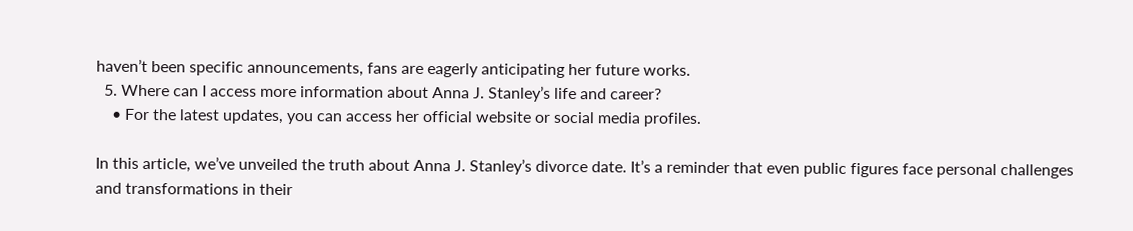haven’t been specific announcements, fans are eagerly anticipating her future works.
  5. Where can I access more information about Anna J. Stanley’s life and career?
    • For the latest updates, you can access her official website or social media profiles.

In this article, we’ve unveiled the truth about Anna J. Stanley’s divorce date. It’s a reminder that even public figures face personal challenges and transformations in their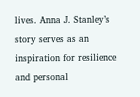lives. Anna J. Stanley’s story serves as an inspiration for resilience and personal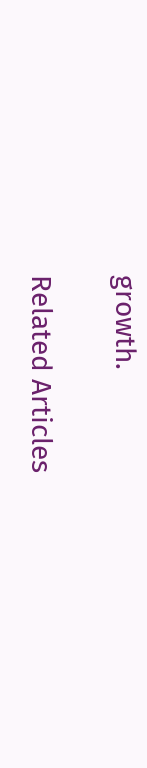growth.

Related Articles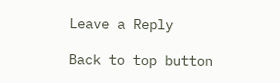Leave a Reply

Back to top button